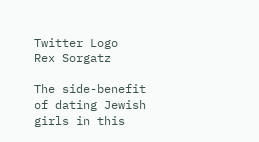Twitter Logo
Rex Sorgatz

The side-benefit of dating Jewish girls in this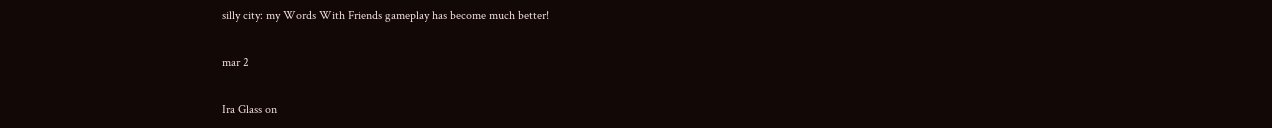silly city: my Words With Friends gameplay has become much better!

mar 2

Ira Glass on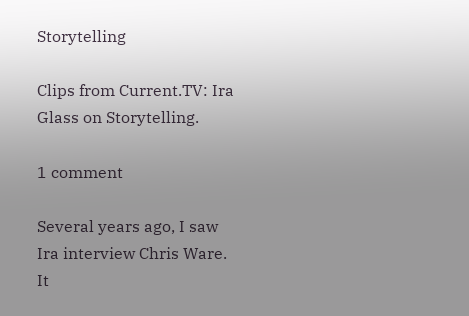Storytelling

Clips from Current.TV: Ira Glass on Storytelling.

1 comment

Several years ago, I saw Ira interview Chris Ware. It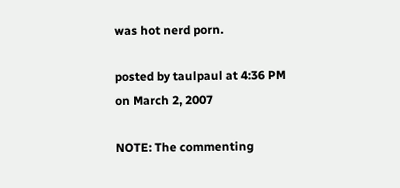was hot nerd porn.

posted by taulpaul at 4:36 PM on March 2, 2007

NOTE: The commenting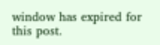window has expired for this post.